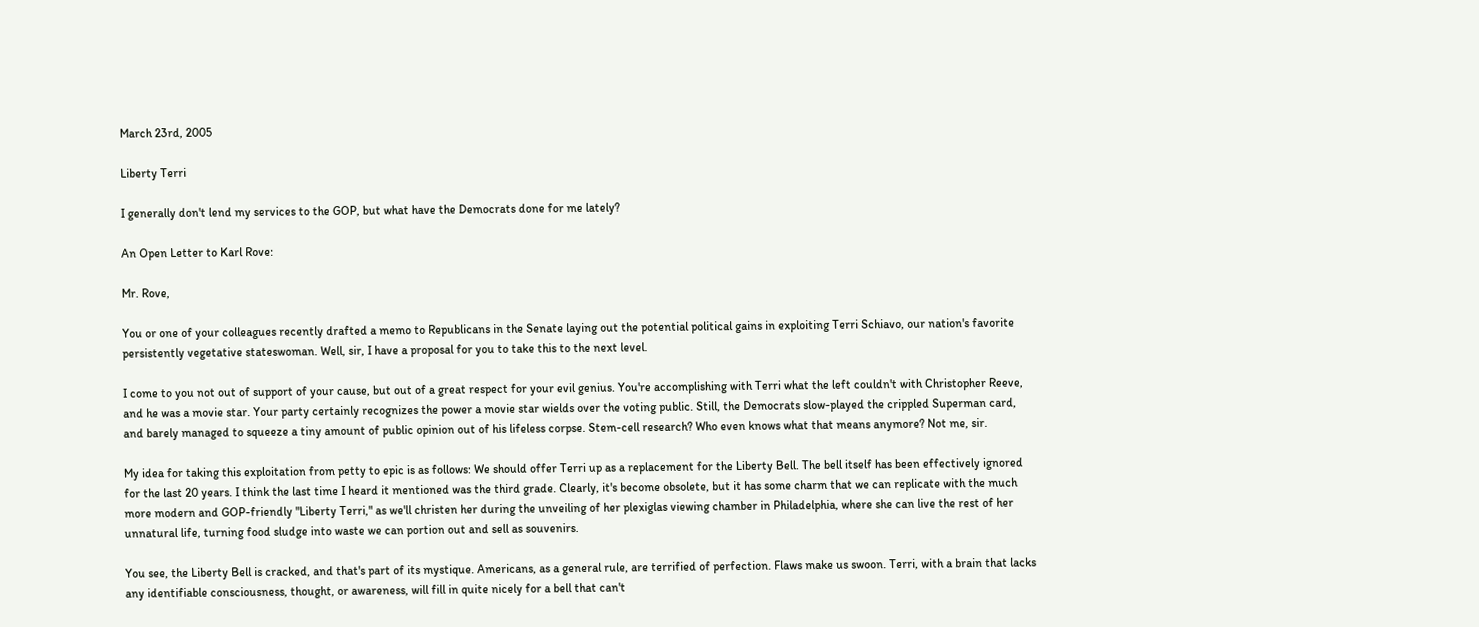March 23rd, 2005

Liberty Terri

I generally don't lend my services to the GOP, but what have the Democrats done for me lately?

An Open Letter to Karl Rove:

Mr. Rove,

You or one of your colleagues recently drafted a memo to Republicans in the Senate laying out the potential political gains in exploiting Terri Schiavo, our nation's favorite persistently vegetative stateswoman. Well, sir, I have a proposal for you to take this to the next level.

I come to you not out of support of your cause, but out of a great respect for your evil genius. You're accomplishing with Terri what the left couldn't with Christopher Reeve, and he was a movie star. Your party certainly recognizes the power a movie star wields over the voting public. Still, the Democrats slow-played the crippled Superman card, and barely managed to squeeze a tiny amount of public opinion out of his lifeless corpse. Stem-cell research? Who even knows what that means anymore? Not me, sir.

My idea for taking this exploitation from petty to epic is as follows: We should offer Terri up as a replacement for the Liberty Bell. The bell itself has been effectively ignored for the last 20 years. I think the last time I heard it mentioned was the third grade. Clearly, it's become obsolete, but it has some charm that we can replicate with the much more modern and GOP-friendly "Liberty Terri," as we'll christen her during the unveiling of her plexiglas viewing chamber in Philadelphia, where she can live the rest of her unnatural life, turning food sludge into waste we can portion out and sell as souvenirs.

You see, the Liberty Bell is cracked, and that's part of its mystique. Americans, as a general rule, are terrified of perfection. Flaws make us swoon. Terri, with a brain that lacks any identifiable consciousness, thought, or awareness, will fill in quite nicely for a bell that can't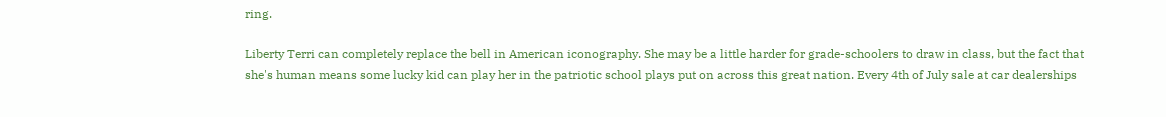ring.

Liberty Terri can completely replace the bell in American iconography. She may be a little harder for grade-schoolers to draw in class, but the fact that she's human means some lucky kid can play her in the patriotic school plays put on across this great nation. Every 4th of July sale at car dealerships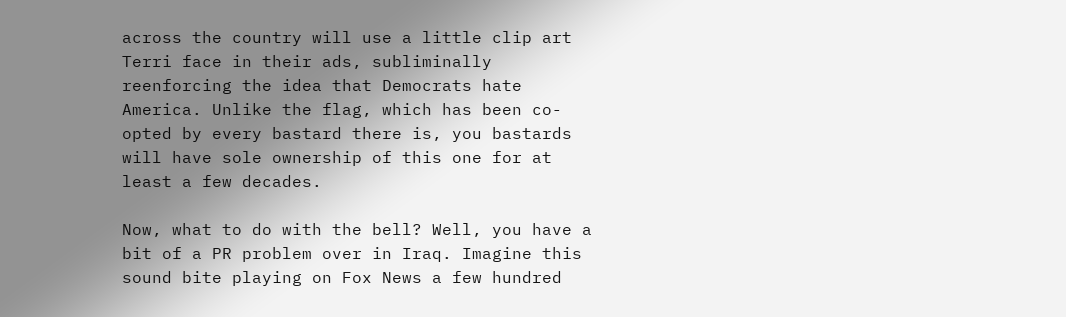across the country will use a little clip art Terri face in their ads, subliminally reenforcing the idea that Democrats hate America. Unlike the flag, which has been co-opted by every bastard there is, you bastards will have sole ownership of this one for at least a few decades.

Now, what to do with the bell? Well, you have a bit of a PR problem over in Iraq. Imagine this sound bite playing on Fox News a few hundred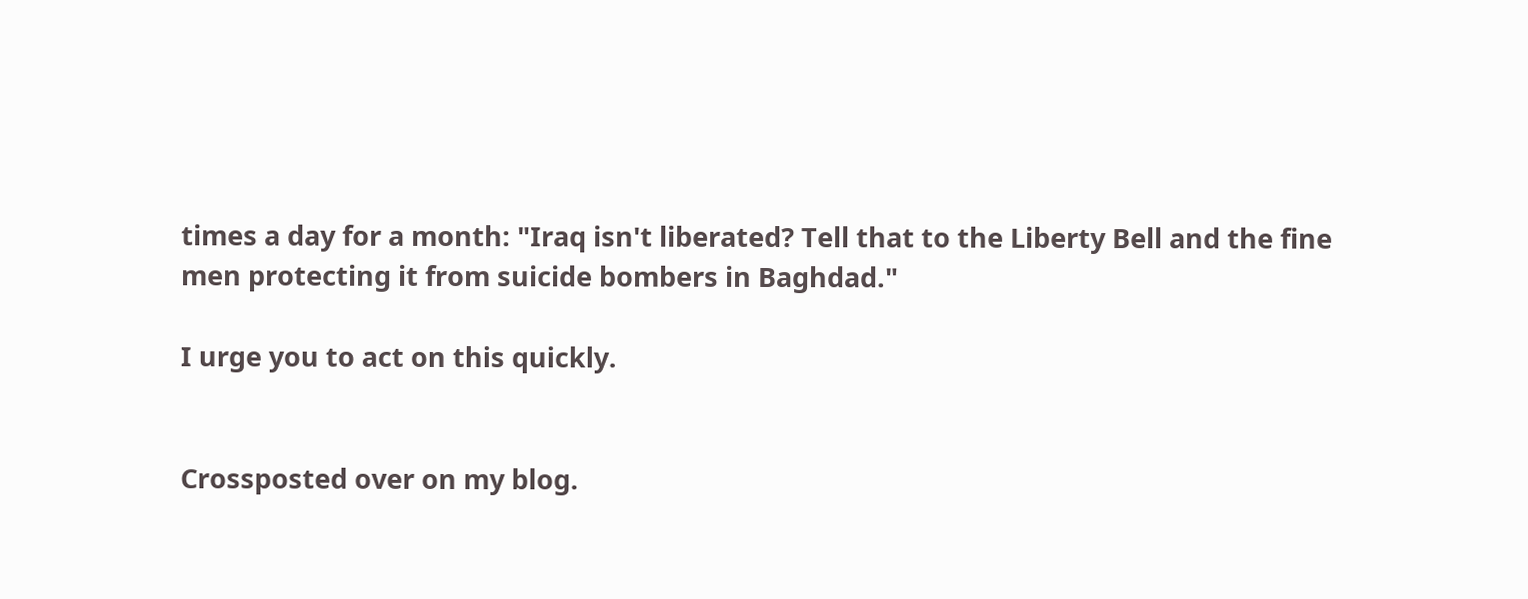times a day for a month: "Iraq isn't liberated? Tell that to the Liberty Bell and the fine men protecting it from suicide bombers in Baghdad."

I urge you to act on this quickly.


Crossposted over on my blog.